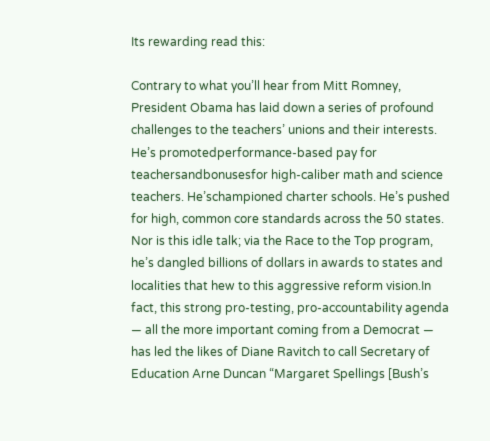Its rewarding read this:

Contrary to what you’ll hear from Mitt Romney, President Obama has laid down a series of profound challenges to the teachers’ unions and their interests. He’s promotedperformance-based pay for teachersandbonusesfor high-caliber math and science teachers. He’schampioned charter schools. He’s pushed for high, common core standards across the 50 states. Nor is this idle talk; via the Race to the Top program, he’s dangled billions of dollars in awards to states and localities that hew to this aggressive reform vision.In fact, this strong pro-testing, pro-accountability agenda — all the more important coming from a Democrat — has led the likes of Diane Ravitch to call Secretary of Education Arne Duncan “Margaret Spellings [Bush’s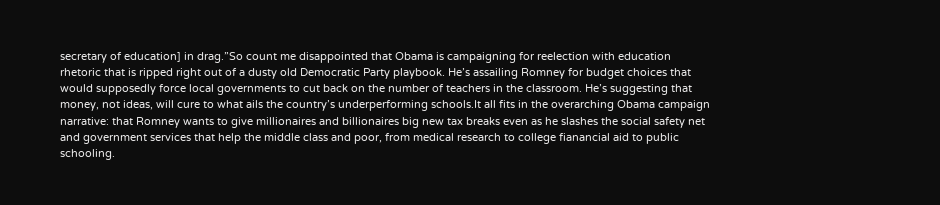secretary of education] in drag.”So count me disappointed that Obama is campaigning for reelection with education rhetoric that is ripped right out of a dusty old Democratic Party playbook. He’s assailing Romney for budget choices that would supposedly force local governments to cut back on the number of teachers in the classroom. He’s suggesting that money, not ideas, will cure to what ails the country’s underperforming schools.It all fits in the overarching Obama campaign narrative: that Romney wants to give millionaires and billionaires big new tax breaks even as he slashes the social safety net and government services that help the middle class and poor, from medical research to college fianancial aid to public schooling.